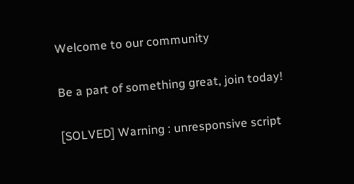Welcome to our community

Be a part of something great, join today!

[SOLVED] Warning : unresponsive script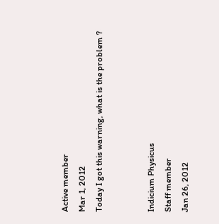Active member
Mar 1, 2012
Today I got this warning, what is the problem ?


Indicium Physicus
Staff member
Jan 26, 2012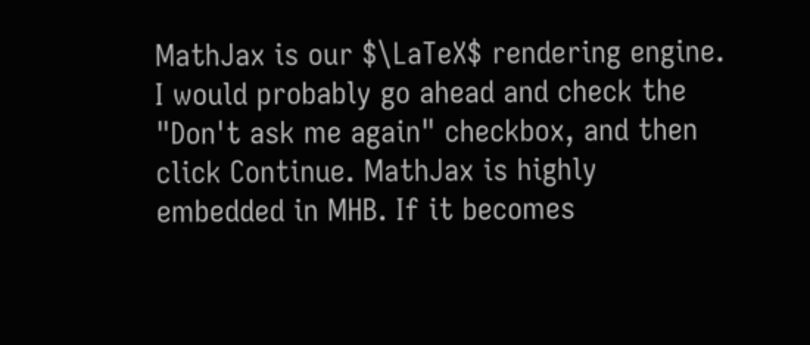MathJax is our $\LaTeX$ rendering engine. I would probably go ahead and check the "Don't ask me again" checkbox, and then click Continue. MathJax is highly embedded in MHB. If it becomes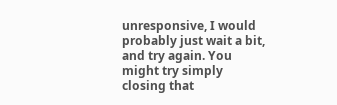unresponsive, I would probably just wait a bit, and try again. You might try simply closing that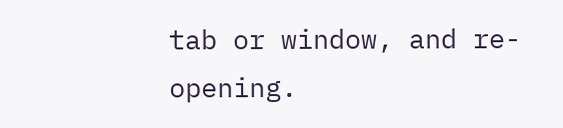tab or window, and re-opening.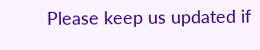Please keep us updated if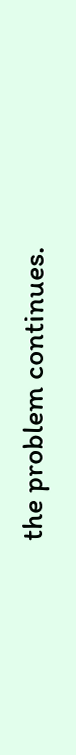the problem continues.